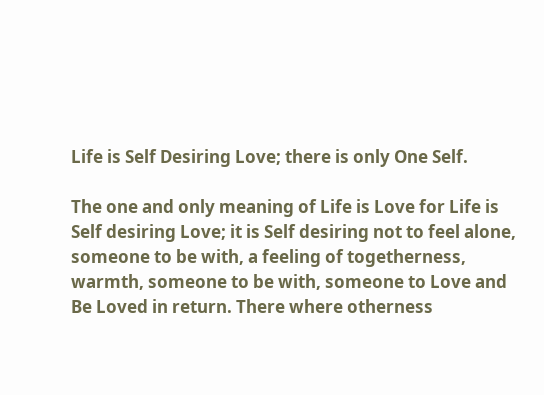Life is Self Desiring Love; there is only One Self.

The one and only meaning of Life is Love for Life is Self desiring Love; it is Self desiring not to feel alone, someone to be with, a feeling of togetherness, warmth, someone to be with, someone to Love and Be Loved in return. There where otherness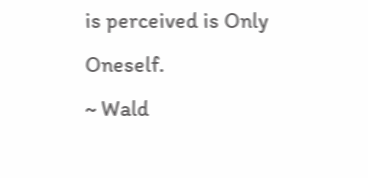is perceived is Only Oneself.
~ Wald